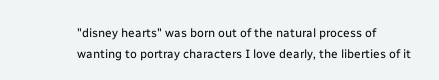"disney hearts" was born out of the natural process of wanting to portray characters I love dearly, the liberties of it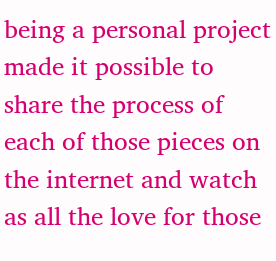being a personal project made it possible to share the process of each of those pieces on the internet and watch as all the love for those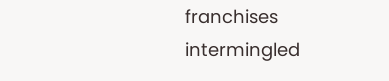franchises intermingled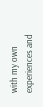with my own experiences and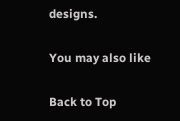designs.

You may also like

Back to Top